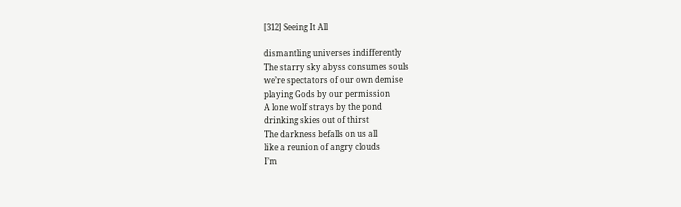[312] Seeing It All

dismantling universes indifferently
The starry sky abyss consumes souls
we’re spectators of our own demise
playing Gods by our permission
A lone wolf strays by the pond
drinking skies out of thirst
The darkness befalls on us all
like a reunion of angry clouds
I’m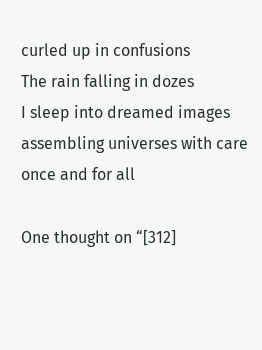curled up in confusions
The rain falling in dozes
I sleep into dreamed images
assembling universes with care
once and for all

One thought on “[312]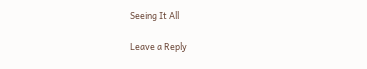Seeing It All

Leave a Reply